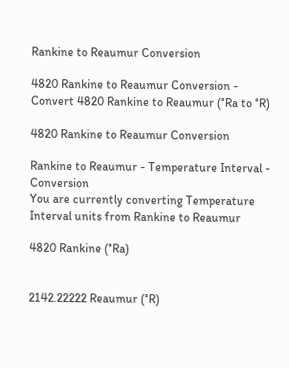Rankine to Reaumur Conversion

4820 Rankine to Reaumur Conversion - Convert 4820 Rankine to Reaumur (°Ra to °R)

4820 Rankine to Reaumur Conversion

Rankine to Reaumur - Temperature Interval - Conversion
You are currently converting Temperature Interval units from Rankine to Reaumur

4820 Rankine (°Ra)


2142.22222 Reaumur (°R)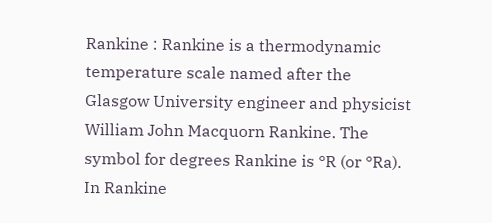Rankine : Rankine is a thermodynamic temperature scale named after the Glasgow University engineer and physicist William John Macquorn Rankine. The symbol for degrees Rankine is °R (or °Ra). In Rankine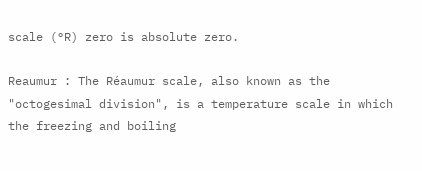scale (°R) zero is absolute zero.

Reaumur : The Réaumur scale, also known as the "octogesimal division", is a temperature scale in which the freezing and boiling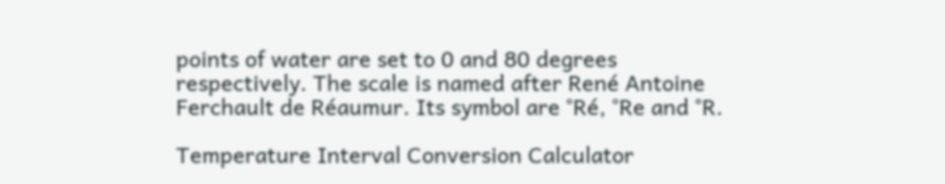points of water are set to 0 and 80 degrees respectively. The scale is named after René Antoine Ferchault de Réaumur. Its symbol are °Ré, °Re and °R.

Temperature Interval Conversion Calculator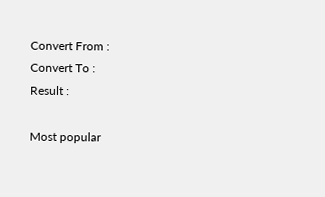Convert From :
Convert To :
Result :

Most popular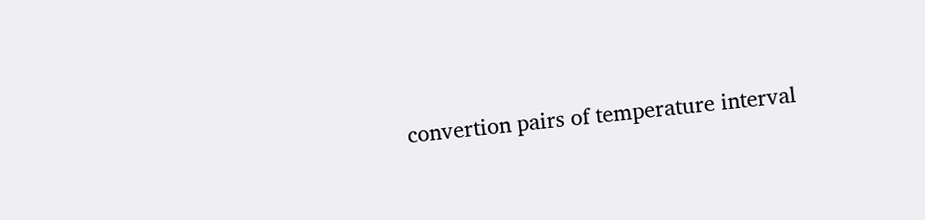convertion pairs of temperature interval